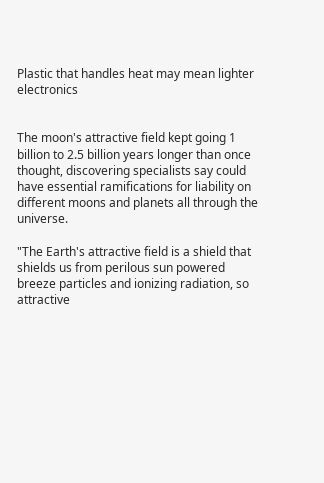Plastic that handles heat may mean lighter electronics


The moon's attractive field kept going 1 billion to 2.5 billion years longer than once thought, discovering specialists say could have essential ramifications for liability on different moons and planets all through the universe.

"The Earth's attractive field is a shield that shields us from perilous sun powered breeze particles and ionizing radiation, so attractive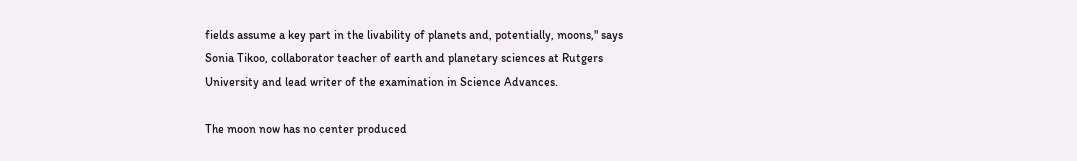fields assume a key part in the livability of planets and, potentially, moons," says Sonia Tikoo, collaborator teacher of earth and planetary sciences at Rutgers University and lead writer of the examination in Science Advances.

The moon now has no center produced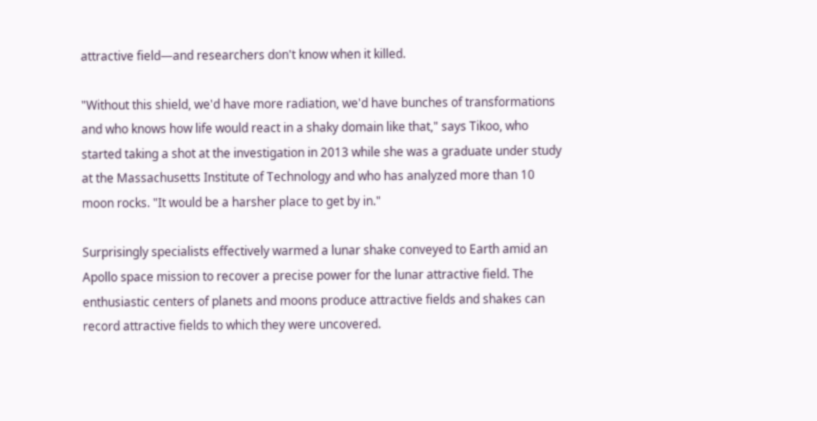attractive field—and researchers don't know when it killed.

"Without this shield, we'd have more radiation, we'd have bunches of transformations and who knows how life would react in a shaky domain like that," says Tikoo, who started taking a shot at the investigation in 2013 while she was a graduate under study at the Massachusetts Institute of Technology and who has analyzed more than 10 moon rocks. "It would be a harsher place to get by in."

Surprisingly specialists effectively warmed a lunar shake conveyed to Earth amid an Apollo space mission to recover a precise power for the lunar attractive field. The enthusiastic centers of planets and moons produce attractive fields and shakes can record attractive fields to which they were uncovered.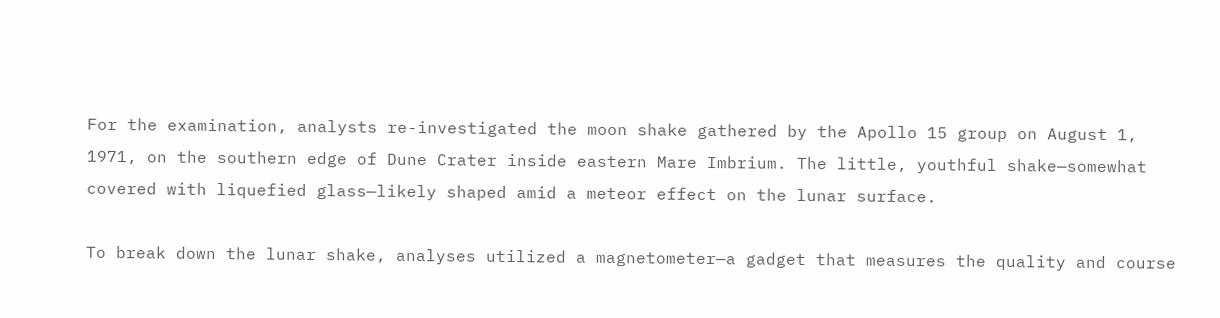For the examination, analysts re-investigated the moon shake gathered by the Apollo 15 group on August 1, 1971, on the southern edge of Dune Crater inside eastern Mare Imbrium. The little, youthful shake—somewhat covered with liquefied glass—likely shaped amid a meteor effect on the lunar surface.

To break down the lunar shake, analyses utilized a magnetometer—a gadget that measures the quality and course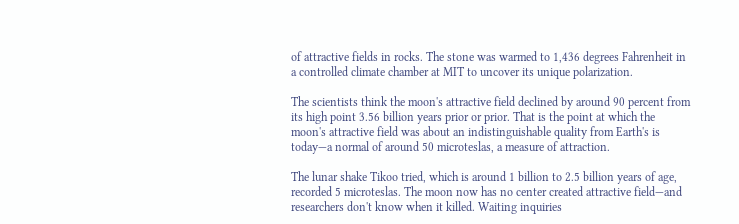of attractive fields in rocks. The stone was warmed to 1,436 degrees Fahrenheit in a controlled climate chamber at MIT to uncover its unique polarization.

The scientists think the moon's attractive field declined by around 90 percent from its high point 3.56 billion years prior or prior. That is the point at which the moon's attractive field was about an indistinguishable quality from Earth's is today—a normal of around 50 microteslas, a measure of attraction.

The lunar shake Tikoo tried, which is around 1 billion to 2.5 billion years of age, recorded 5 microteslas. The moon now has no center created attractive field—and researchers don't know when it killed. Waiting inquiries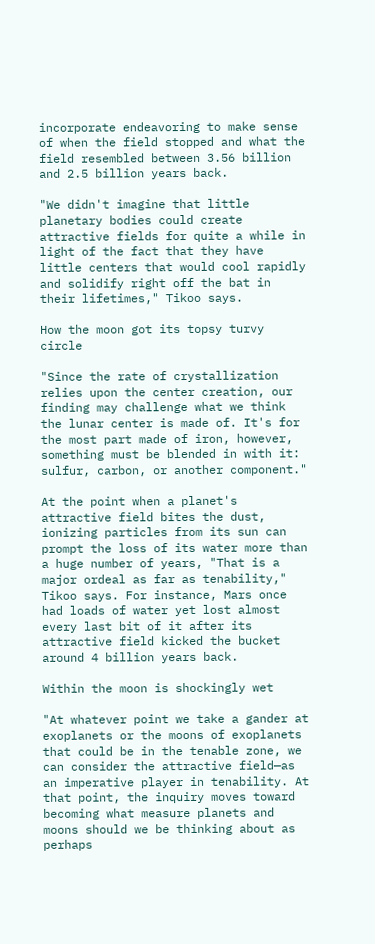incorporate endeavoring to make sense of when the field stopped and what the field resembled between 3.56 billion and 2.5 billion years back.

"We didn't imagine that little planetary bodies could create attractive fields for quite a while in light of the fact that they have little centers that would cool rapidly and solidify right off the bat in their lifetimes," Tikoo says.

How the moon got its topsy turvy circle

"Since the rate of crystallization relies upon the center creation, our finding may challenge what we think the lunar center is made of. It's for the most part made of iron, however, something must be blended in with it: sulfur, carbon, or another component."

At the point when a planet's attractive field bites the dust, ionizing particles from its sun can prompt the loss of its water more than a huge number of years, "That is a major ordeal as far as tenability," Tikoo says. For instance, Mars once had loads of water yet lost almost every last bit of it after its attractive field kicked the bucket around 4 billion years back.

Within the moon is shockingly wet

"At whatever point we take a gander at exoplanets or the moons of exoplanets that could be in the tenable zone, we can consider the attractive field—as an imperative player in tenability. At that point, the inquiry moves toward becoming what measure planets and moons should we be thinking about as perhaps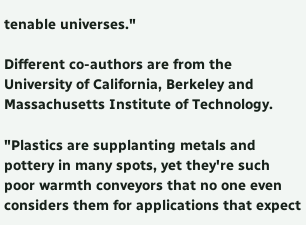tenable universes."

Different co-authors are from the University of California, Berkeley and Massachusetts Institute of Technology.

"Plastics are supplanting metals and pottery in many spots, yet they're such poor warmth conveyors that no one even considers them for applications that expect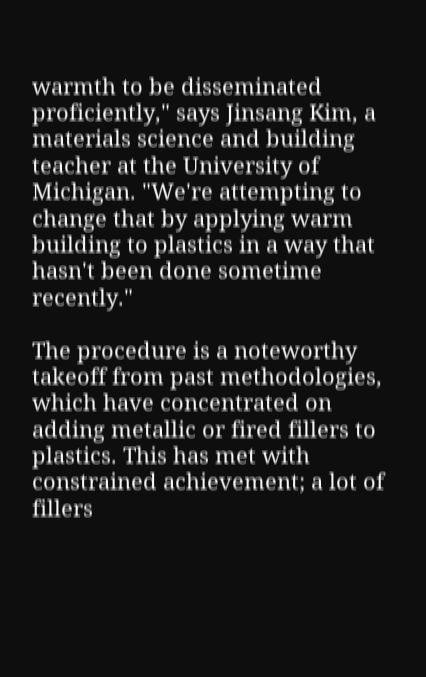warmth to be disseminated proficiently," says Jinsang Kim, a materials science and building teacher at the University of Michigan. "We're attempting to change that by applying warm building to plastics in a way that hasn't been done sometime recently."

The procedure is a noteworthy takeoff from past methodologies, which have concentrated on adding metallic or fired fillers to plastics. This has met with constrained achievement; a lot of fillers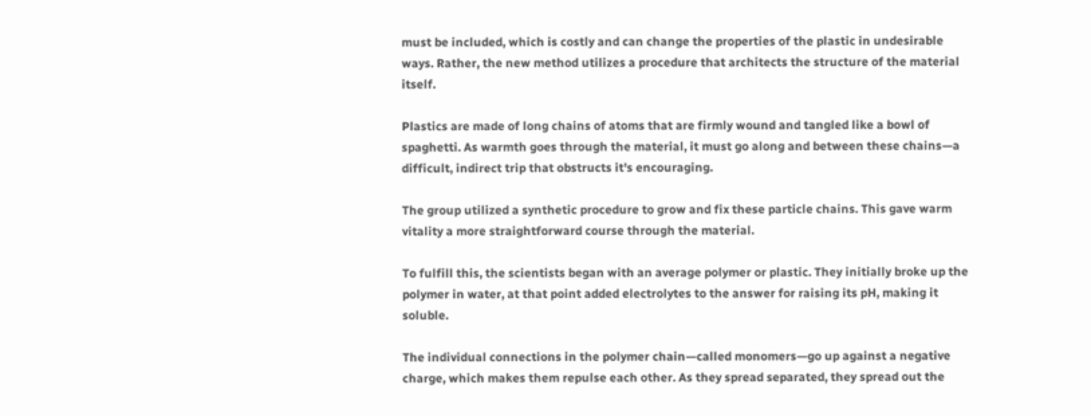must be included, which is costly and can change the properties of the plastic in undesirable ways. Rather, the new method utilizes a procedure that architects the structure of the material itself.

Plastics are made of long chains of atoms that are firmly wound and tangled like a bowl of spaghetti. As warmth goes through the material, it must go along and between these chains—a difficult, indirect trip that obstructs it's encouraging.

The group utilized a synthetic procedure to grow and fix these particle chains. This gave warm vitality a more straightforward course through the material.

To fulfill this, the scientists began with an average polymer or plastic. They initially broke up the polymer in water, at that point added electrolytes to the answer for raising its pH, making it soluble.

The individual connections in the polymer chain—called monomers—go up against a negative charge, which makes them repulse each other. As they spread separated, they spread out the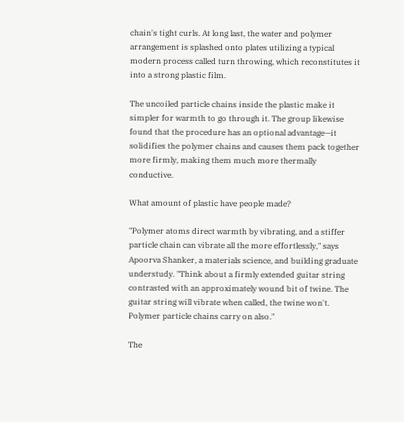chain's tight curls. At long last, the water and polymer arrangement is splashed onto plates utilizing a typical modern process called turn throwing, which reconstitutes it into a strong plastic film.

The uncoiled particle chains inside the plastic make it simpler for warmth to go through it. The group likewise found that the procedure has an optional advantage—it solidifies the polymer chains and causes them pack together more firmly, making them much more thermally conductive.

What amount of plastic have people made?

"Polymer atoms direct warmth by vibrating, and a stiffer particle chain can vibrate all the more effortlessly," says Apoorva Shanker, a materials science, and building graduate understudy. "Think about a firmly extended guitar string contrasted with an approximately wound bit of twine. The guitar string will vibrate when called, the twine won't. Polymer particle chains carry on also."

The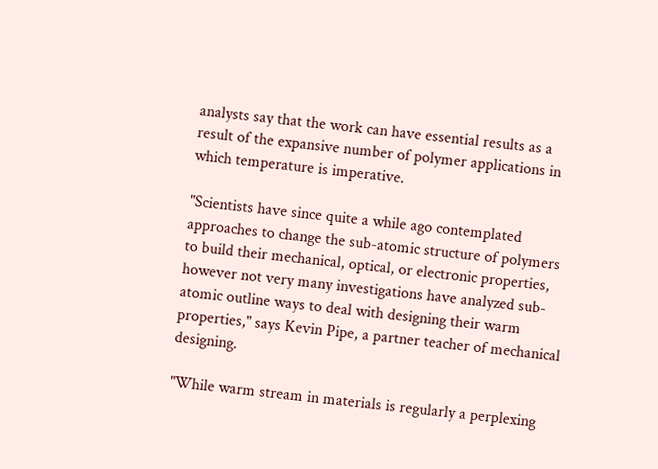analysts say that the work can have essential results as a result of the expansive number of polymer applications in which temperature is imperative.

"Scientists have since quite a while ago contemplated approaches to change the sub-atomic structure of polymers to build their mechanical, optical, or electronic properties, however not very many investigations have analyzed sub-atomic outline ways to deal with designing their warm properties," says Kevin Pipe, a partner teacher of mechanical designing.

"While warm stream in materials is regularly a perplexing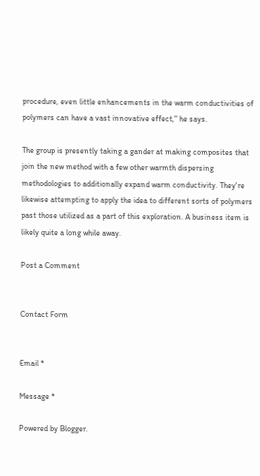procedure, even little enhancements in the warm conductivities of polymers can have a vast innovative effect," he says.

The group is presently taking a gander at making composites that join the new method with a few other warmth dispersing methodologies to additionally expand warm conductivity. They're likewise attempting to apply the idea to different sorts of polymers past those utilized as a part of this exploration. A business item is likely quite a long while away.

Post a Comment


Contact Form


Email *

Message *

Powered by Blogger.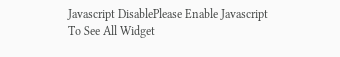Javascript DisablePlease Enable Javascript To See All Widget